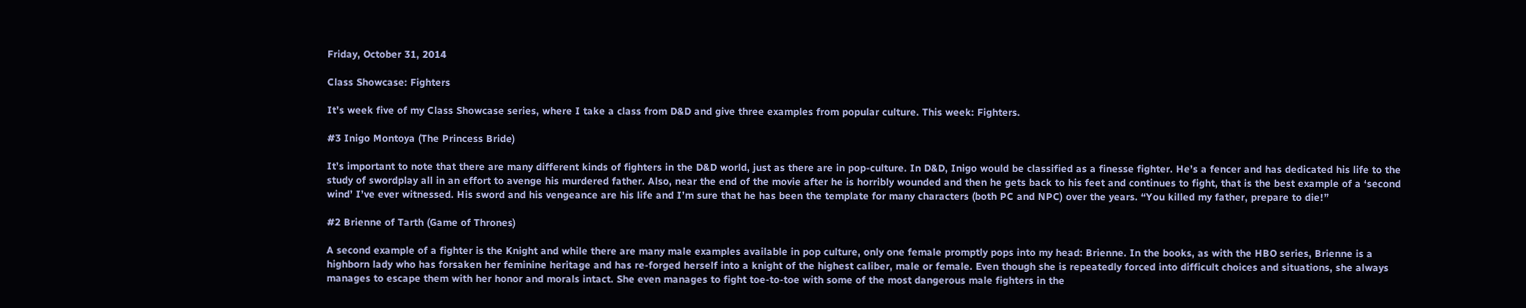Friday, October 31, 2014

Class Showcase: Fighters

It’s week five of my Class Showcase series, where I take a class from D&D and give three examples from popular culture. This week: Fighters.

#3 Inigo Montoya (The Princess Bride)

It’s important to note that there are many different kinds of fighters in the D&D world, just as there are in pop-culture. In D&D, Inigo would be classified as a finesse fighter. He’s a fencer and has dedicated his life to the study of swordplay all in an effort to avenge his murdered father. Also, near the end of the movie after he is horribly wounded and then he gets back to his feet and continues to fight, that is the best example of a ‘second wind’ I’ve ever witnessed. His sword and his vengeance are his life and I’m sure that he has been the template for many characters (both PC and NPC) over the years. “You killed my father, prepare to die!”

#2 Brienne of Tarth (Game of Thrones)

A second example of a fighter is the Knight and while there are many male examples available in pop culture, only one female promptly pops into my head: Brienne. In the books, as with the HBO series, Brienne is a highborn lady who has forsaken her feminine heritage and has re-forged herself into a knight of the highest caliber, male or female. Even though she is repeatedly forced into difficult choices and situations, she always manages to escape them with her honor and morals intact. She even manages to fight toe-to-toe with some of the most dangerous male fighters in the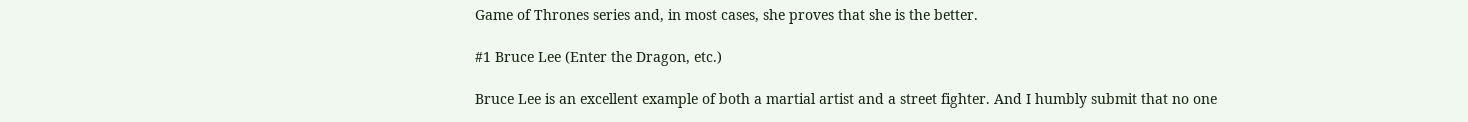Game of Thrones series and, in most cases, she proves that she is the better.

#1 Bruce Lee (Enter the Dragon, etc.)

Bruce Lee is an excellent example of both a martial artist and a street fighter. And I humbly submit that no one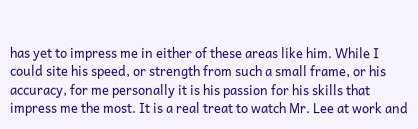has yet to impress me in either of these areas like him. While I could site his speed, or strength from such a small frame, or his accuracy, for me personally it is his passion for his skills that impress me the most. It is a real treat to watch Mr. Lee at work and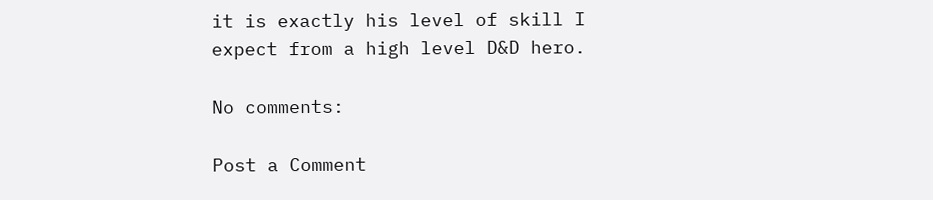it is exactly his level of skill I expect from a high level D&D hero.

No comments:

Post a Comment